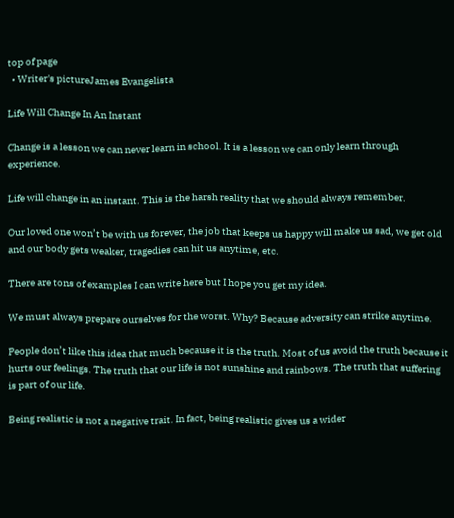top of page
  • Writer's pictureJames Evangelista

Life Will Change In An Instant

Change is a lesson we can never learn in school. It is a lesson we can only learn through experience.

Life will change in an instant. This is the harsh reality that we should always remember.

Our loved one won’t be with us forever, the job that keeps us happy will make us sad, we get old and our body gets weaker, tragedies can hit us anytime, etc.

There are tons of examples I can write here but I hope you get my idea.

We must always prepare ourselves for the worst. Why? Because adversity can strike anytime.

People don’t like this idea that much because it is the truth. Most of us avoid the truth because it hurts our feelings. The truth that our life is not sunshine and rainbows. The truth that suffering is part of our life.

Being realistic is not a negative trait. In fact, being realistic gives us a wider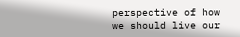perspective of how we should live our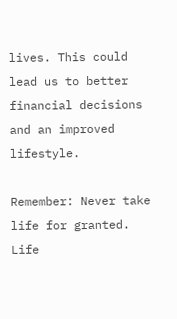lives. This could lead us to better financial decisions and an improved lifestyle.

Remember: Never take life for granted. Life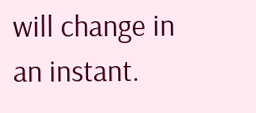will change in an instant.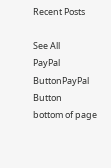Recent Posts

See All
PayPal ButtonPayPal Button
bottom of page